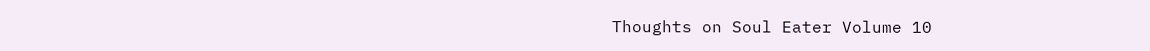Thoughts on Soul Eater Volume 10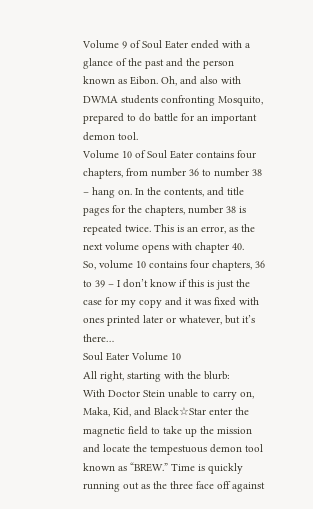Volume 9 of Soul Eater ended with a glance of the past and the person known as Eibon. Oh, and also with DWMA students confronting Mosquito, prepared to do battle for an important demon tool.
Volume 10 of Soul Eater contains four chapters, from number 36 to number 38 – hang on. In the contents, and title pages for the chapters, number 38 is repeated twice. This is an error, as the next volume opens with chapter 40.
So, volume 10 contains four chapters, 36 to 39 – I don’t know if this is just the case for my copy and it was fixed with ones printed later or whatever, but it’s there…
Soul Eater Volume 10
All right, starting with the blurb:
With Doctor Stein unable to carry on, Maka, Kid, and Black☆Star enter the magnetic field to take up the mission and locate the tempestuous demon tool known as “BREW.” Time is quickly running out as the three face off against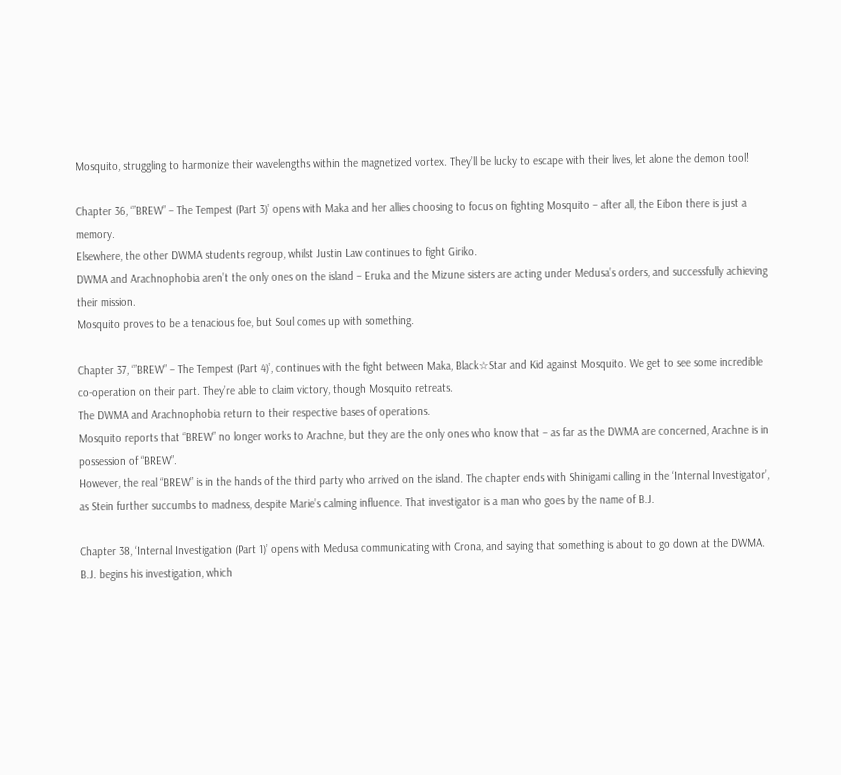Mosquito, struggling to harmonize their wavelengths within the magnetized vortex. They’ll be lucky to escape with their lives, let alone the demon tool!

Chapter 36, ‘”BREW” – The Tempest (Part 3)’ opens with Maka and her allies choosing to focus on fighting Mosquito – after all, the Eibon there is just a memory.
Elsewhere, the other DWMA students regroup, whilst Justin Law continues to fight Giriko.
DWMA and Arachnophobia aren’t the only ones on the island – Eruka and the Mizune sisters are acting under Medusa’s orders, and successfully achieving their mission.
Mosquito proves to be a tenacious foe, but Soul comes up with something.

Chapter 37, ‘”BREW” – The Tempest (Part 4)’, continues with the fight between Maka, Black☆Star and Kid against Mosquito. We get to see some incredible co-operation on their part. They’re able to claim victory, though Mosquito retreats.
The DWMA and Arachnophobia return to their respective bases of operations.
Mosquito reports that “BREW” no longer works to Arachne, but they are the only ones who know that – as far as the DWMA are concerned, Arachne is in possession of “BREW”.
However, the real “BREW” is in the hands of the third party who arrived on the island. The chapter ends with Shinigami calling in the ‘Internal Investigator’, as Stein further succumbs to madness, despite Marie’s calming influence. That investigator is a man who goes by the name of B.J.

Chapter 38, ‘Internal Investigation (Part 1)’ opens with Medusa communicating with Crona, and saying that something is about to go down at the DWMA.
B.J. begins his investigation, which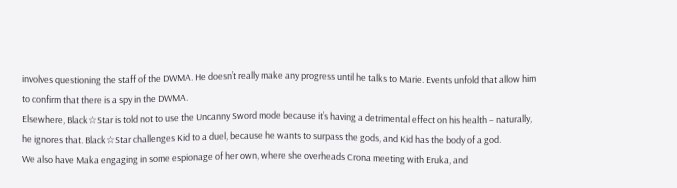involves questioning the staff of the DWMA. He doesn’t really make any progress until he talks to Marie. Events unfold that allow him to confirm that there is a spy in the DWMA.
Elsewhere, Black☆Star is told not to use the Uncanny Sword mode because it’s having a detrimental effect on his health – naturally, he ignores that. Black☆Star challenges Kid to a duel, because he wants to surpass the gods, and Kid has the body of a god.
We also have Maka engaging in some espionage of her own, where she overheads Crona meeting with Eruka, and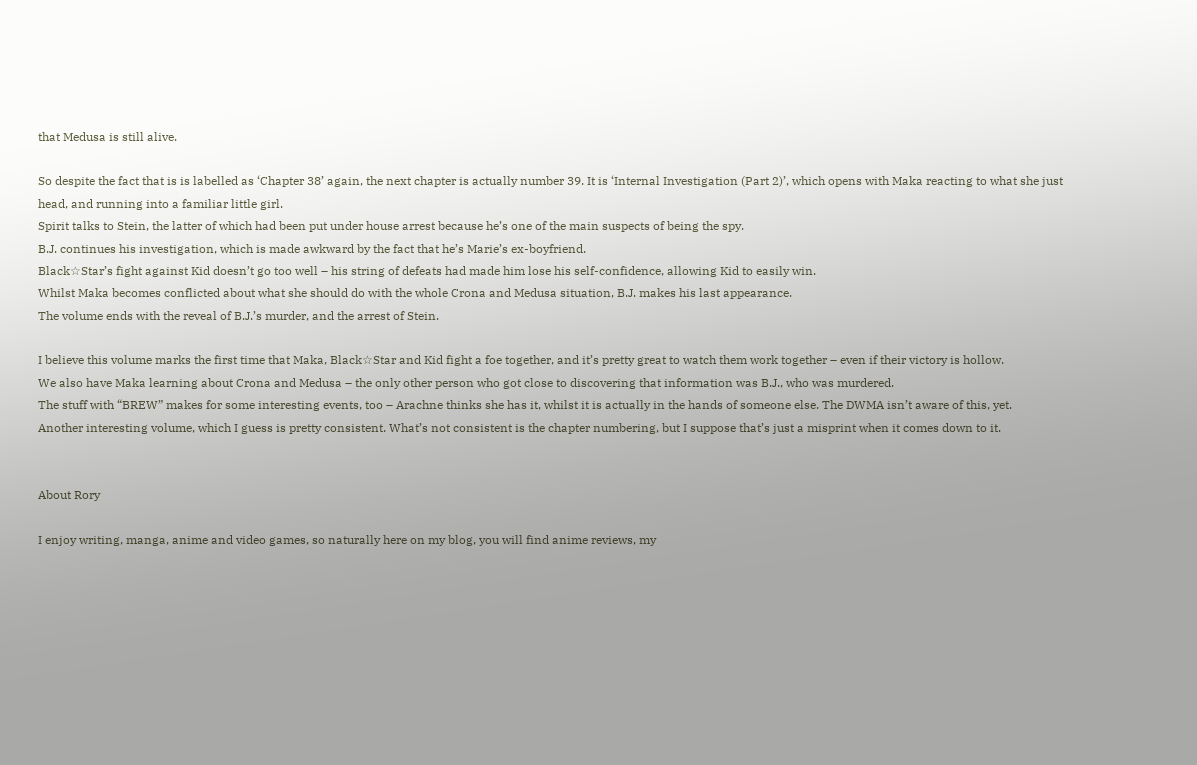that Medusa is still alive.

So despite the fact that is is labelled as ‘Chapter 38’ again, the next chapter is actually number 39. It is ‘Internal Investigation (Part 2)’, which opens with Maka reacting to what she just head, and running into a familiar little girl.
Spirit talks to Stein, the latter of which had been put under house arrest because he’s one of the main suspects of being the spy.
B.J. continues his investigation, which is made awkward by the fact that he’s Marie’s ex-boyfriend.
Black☆Star’s fight against Kid doesn’t go too well – his string of defeats had made him lose his self-confidence, allowing Kid to easily win.
Whilst Maka becomes conflicted about what she should do with the whole Crona and Medusa situation, B.J. makes his last appearance.
The volume ends with the reveal of B.J.’s murder, and the arrest of Stein.

I believe this volume marks the first time that Maka, Black☆Star and Kid fight a foe together, and it’s pretty great to watch them work together – even if their victory is hollow.
We also have Maka learning about Crona and Medusa – the only other person who got close to discovering that information was B.J., who was murdered.
The stuff with “BREW” makes for some interesting events, too – Arachne thinks she has it, whilst it is actually in the hands of someone else. The DWMA isn’t aware of this, yet.
Another interesting volume, which I guess is pretty consistent. What’s not consistent is the chapter numbering, but I suppose that’s just a misprint when it comes down to it.


About Rory

I enjoy writing, manga, anime and video games, so naturally here on my blog, you will find anime reviews, my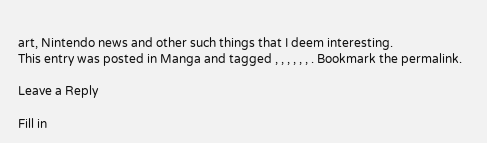art, Nintendo news and other such things that I deem interesting.
This entry was posted in Manga and tagged , , , , , , . Bookmark the permalink.

Leave a Reply

Fill in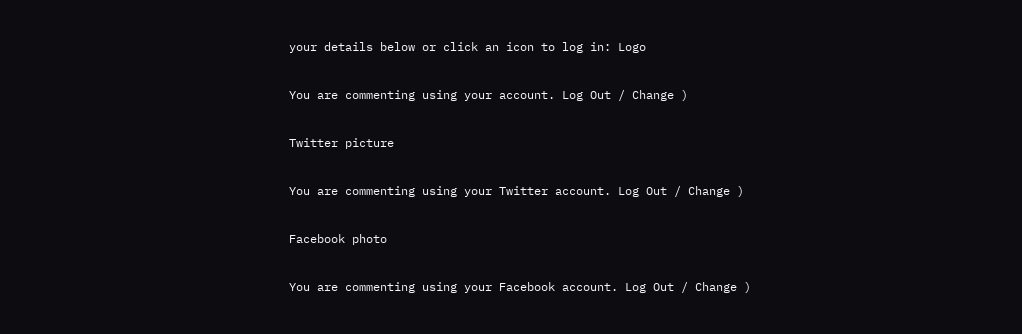your details below or click an icon to log in: Logo

You are commenting using your account. Log Out / Change )

Twitter picture

You are commenting using your Twitter account. Log Out / Change )

Facebook photo

You are commenting using your Facebook account. Log Out / Change )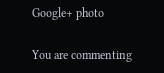Google+ photo

You are commenting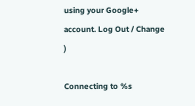using your Google+ account. Log Out / Change )

Connecting to %s